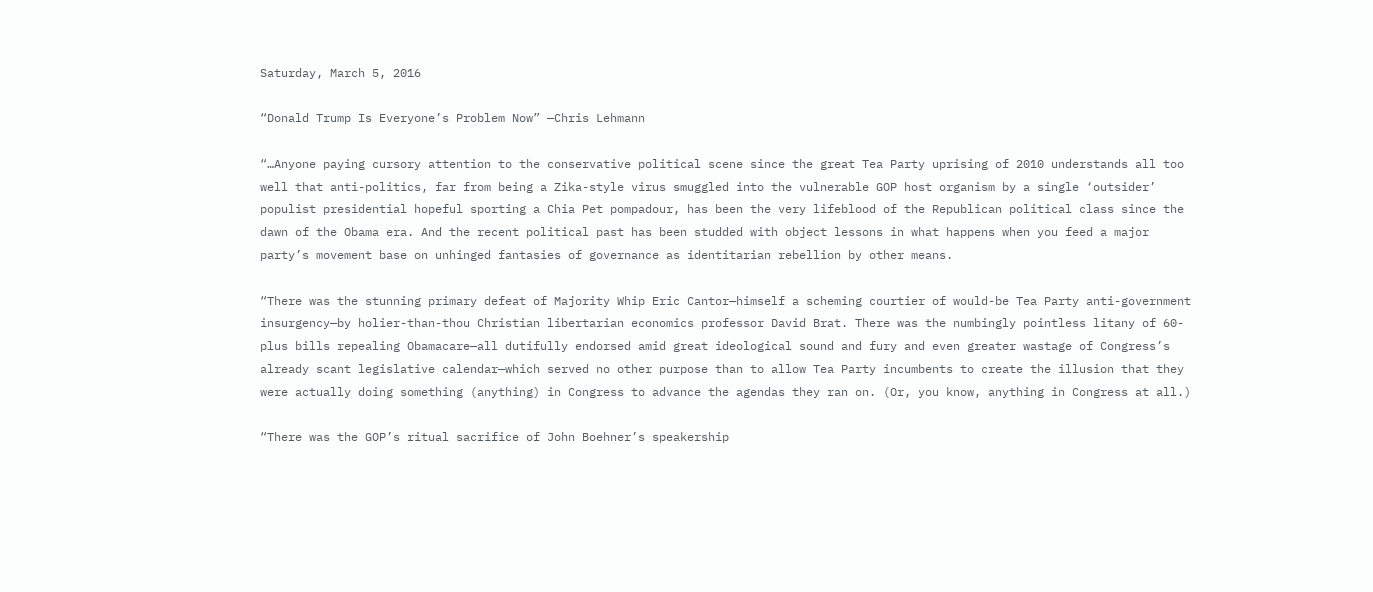Saturday, March 5, 2016

“Donald Trump Is Everyone’s Problem Now” —Chris Lehmann

“…Anyone paying cursory attention to the conservative political scene since the great Tea Party uprising of 2010 understands all too well that anti-politics, far from being a Zika-style virus smuggled into the vulnerable GOP host organism by a single ‘outsider’ populist presidential hopeful sporting a Chia Pet pompadour, has been the very lifeblood of the Republican political class since the dawn of the Obama era. And the recent political past has been studded with object lessons in what happens when you feed a major party’s movement base on unhinged fantasies of governance as identitarian rebellion by other means.

“There was the stunning primary defeat of Majority Whip Eric Cantor—himself a scheming courtier of would-be Tea Party anti-government insurgency—by holier-than-thou Christian libertarian economics professor David Brat. There was the numbingly pointless litany of 60-plus bills repealing Obamacare—all dutifully endorsed amid great ideological sound and fury and even greater wastage of Congress’s already scant legislative calendar—which served no other purpose than to allow Tea Party incumbents to create the illusion that they were actually doing something (anything) in Congress to advance the agendas they ran on. (Or, you know, anything in Congress at all.)

“There was the GOP’s ritual sacrifice of John Boehner’s speakership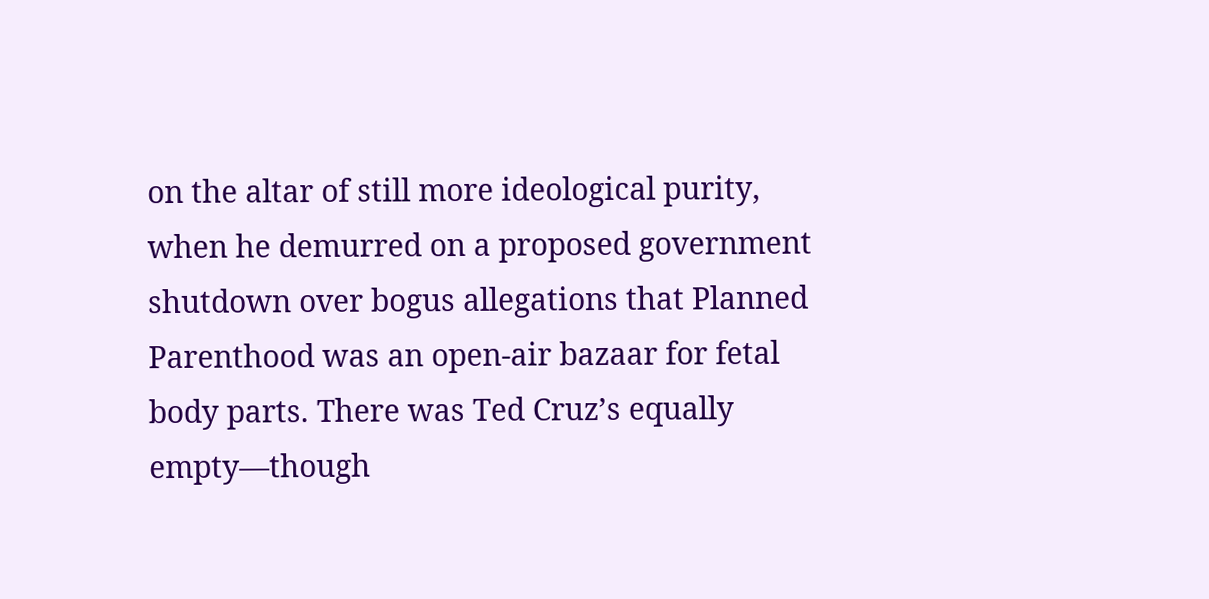on the altar of still more ideological purity, when he demurred on a proposed government shutdown over bogus allegations that Planned Parenthood was an open-air bazaar for fetal body parts. There was Ted Cruz’s equally empty—though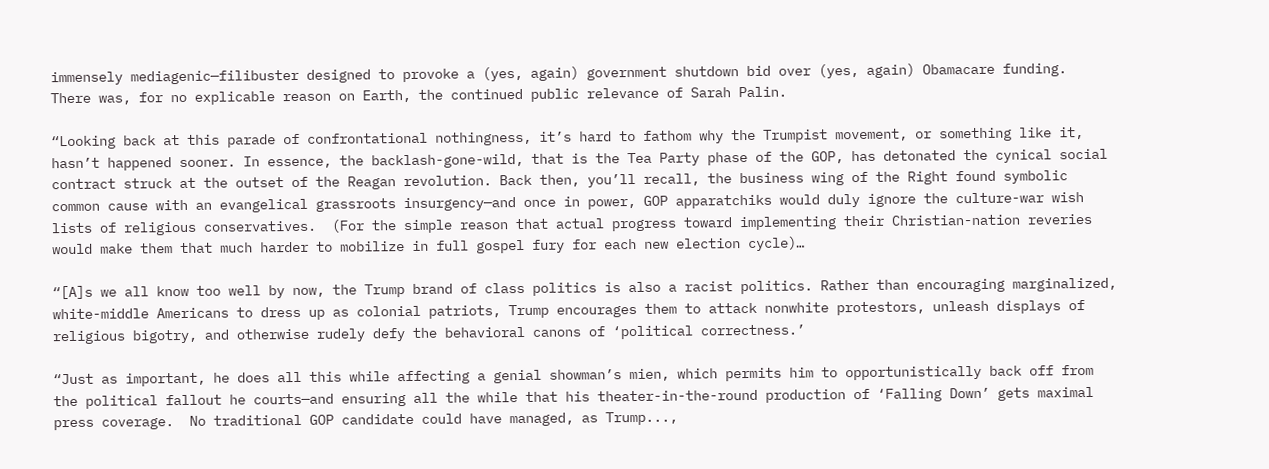immensely mediagenic—filibuster designed to provoke a (yes, again) government shutdown bid over (yes, again) Obamacare funding.  There was, for no explicable reason on Earth, the continued public relevance of Sarah Palin.

“Looking back at this parade of confrontational nothingness, it’s hard to fathom why the Trumpist movement, or something like it, hasn’t happened sooner. In essence, the backlash-gone-wild, that is the Tea Party phase of the GOP, has detonated the cynical social contract struck at the outset of the Reagan revolution. Back then, you’ll recall, the business wing of the Right found symbolic common cause with an evangelical grassroots insurgency—and once in power, GOP apparatchiks would duly ignore the culture-war wish lists of religious conservatives.  (For the simple reason that actual progress toward implementing their Christian-nation reveries would make them that much harder to mobilize in full gospel fury for each new election cycle)…

“[A]s we all know too well by now, the Trump brand of class politics is also a racist politics. Rather than encouraging marginalized, white-middle Americans to dress up as colonial patriots, Trump encourages them to attack nonwhite protestors, unleash displays of religious bigotry, and otherwise rudely defy the behavioral canons of ‘political correctness.’

“Just as important, he does all this while affecting a genial showman’s mien, which permits him to opportunistically back off from the political fallout he courts—and ensuring all the while that his theater-in-the-round production of ‘Falling Down’ gets maximal press coverage.  No traditional GOP candidate could have managed, as Trump...,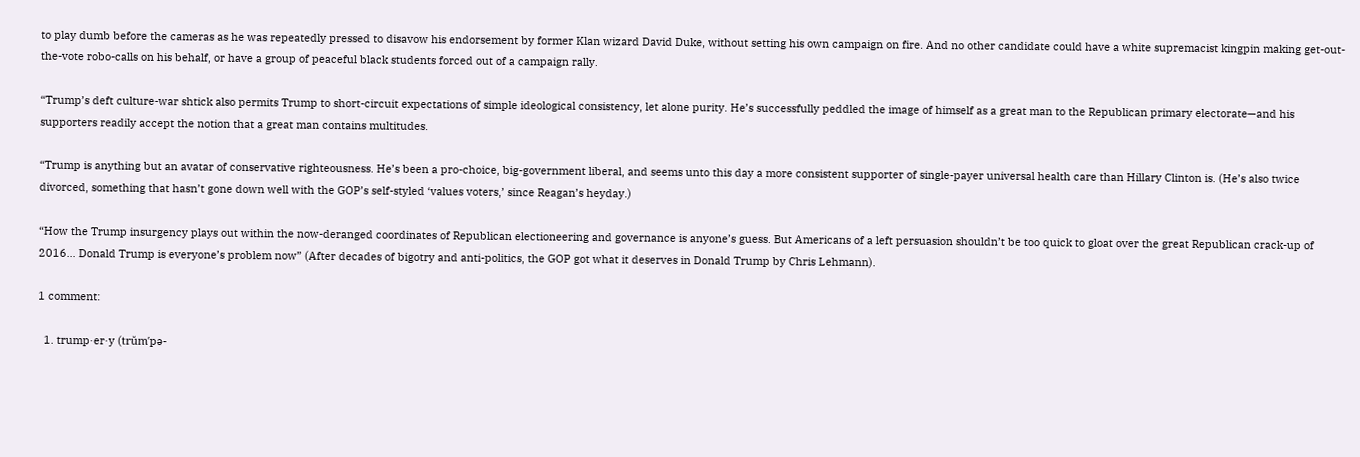to play dumb before the cameras as he was repeatedly pressed to disavow his endorsement by former Klan wizard David Duke, without setting his own campaign on fire. And no other candidate could have a white supremacist kingpin making get-out-the-vote robo-calls on his behalf, or have a group of peaceful black students forced out of a campaign rally.

“Trump’s deft culture-war shtick also permits Trump to short-circuit expectations of simple ideological consistency, let alone purity. He’s successfully peddled the image of himself as a great man to the Republican primary electorate—and his supporters readily accept the notion that a great man contains multitudes.

“Trump is anything but an avatar of conservative righteousness. He’s been a pro-choice, big-government liberal, and seems unto this day a more consistent supporter of single-payer universal health care than Hillary Clinton is. (He’s also twice divorced, something that hasn’t gone down well with the GOP’s self-styled ‘values voters,’ since Reagan’s heyday.)

“How the Trump insurgency plays out within the now-deranged coordinates of Republican electioneering and governance is anyone’s guess. But Americans of a left persuasion shouldn’t be too quick to gloat over the great Republican crack-up of 2016… Donald Trump is everyone’s problem now” (After decades of bigotry and anti-politics, the GOP got what it deserves in Donald Trump by Chris Lehmann).

1 comment:

  1. trump·er·y (trŭm′pə-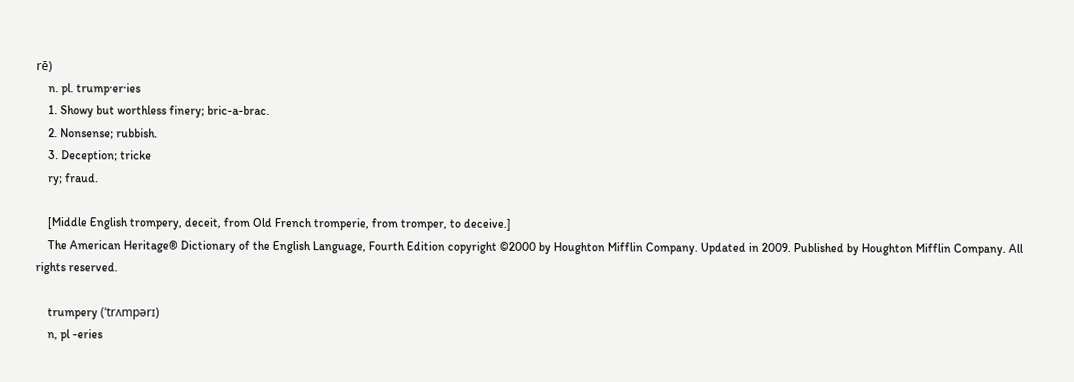rē)
    n. pl. trump·er·ies
    1. Showy but worthless finery; bric-a-brac.
    2. Nonsense; rubbish.
    3. Deception; tricke
    ry; fraud.

    [Middle English trompery, deceit, from Old French tromperie, from tromper, to deceive.]
    The American Heritage® Dictionary of the English Language, Fourth Edition copyright ©2000 by Houghton Mifflin Company. Updated in 2009. Published by Houghton Mifflin Company. All rights reserved.

    trumpery (ˈtrʌmpərɪ)
    n, pl -eries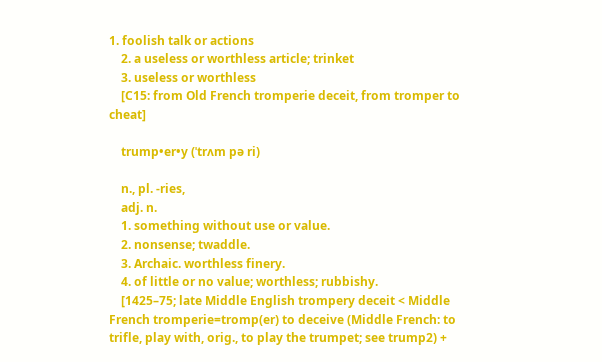1. foolish talk or actions
    2. a useless or worthless article; trinket
    3. useless or worthless
    [C15: from Old French tromperie deceit, from tromper to cheat]

    trump•er•y (ˈtrʌm pə ri)

    n., pl. -ries,
    adj. n.
    1. something without use or value.
    2. nonsense; twaddle.
    3. Archaic. worthless finery.
    4. of little or no value; worthless; rubbishy.
    [1425–75; late Middle English trompery deceit < Middle French tromperie=tromp(er) to deceive (Middle French: to trifle, play with, orig., to play the trumpet; see trump2) +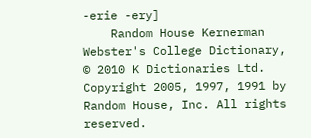-erie -ery]
    Random House Kernerman Webster's College Dictionary, © 2010 K Dictionaries Ltd. Copyright 2005, 1997, 1991 by Random House, Inc. All rights reserved.